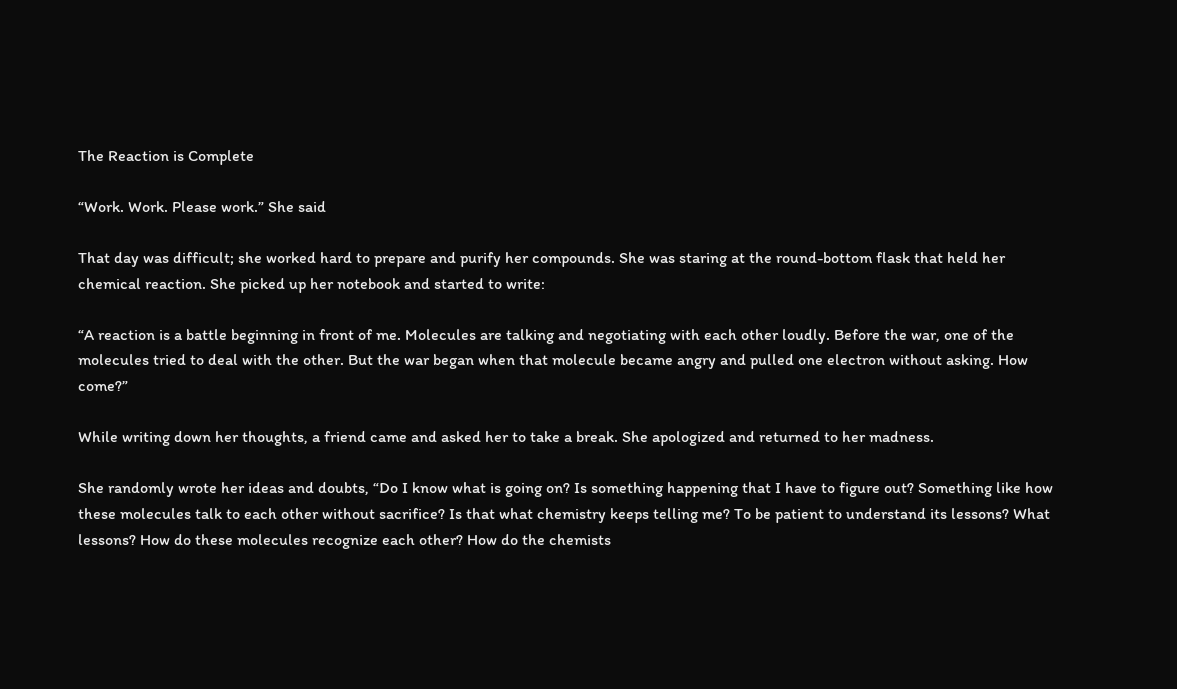The Reaction is Complete

“Work. Work. Please work.” She said

That day was difficult; she worked hard to prepare and purify her compounds. She was staring at the round-bottom flask that held her chemical reaction. She picked up her notebook and started to write:

“A reaction is a battle beginning in front of me. Molecules are talking and negotiating with each other loudly. Before the war, one of the molecules tried to deal with the other. But the war began when that molecule became angry and pulled one electron without asking. How come?”

While writing down her thoughts, a friend came and asked her to take a break. She apologized and returned to her madness.

She randomly wrote her ideas and doubts, “Do I know what is going on? Is something happening that I have to figure out? Something like how these molecules talk to each other without sacrifice? Is that what chemistry keeps telling me? To be patient to understand its lessons? What lessons? How do these molecules recognize each other? How do the chemists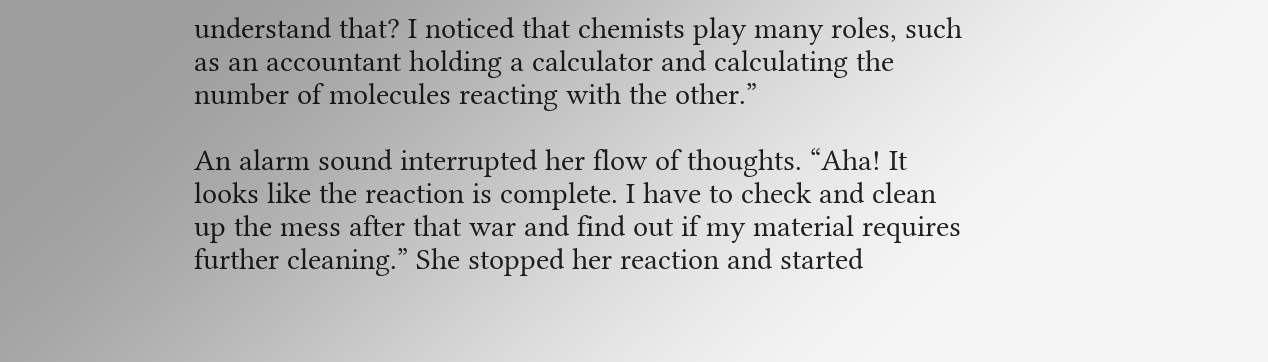understand that? I noticed that chemists play many roles, such as an accountant holding a calculator and calculating the number of molecules reacting with the other.”

An alarm sound interrupted her flow of thoughts. “Aha! It looks like the reaction is complete. I have to check and clean up the mess after that war and find out if my material requires further cleaning.” She stopped her reaction and started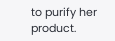to purify her product.